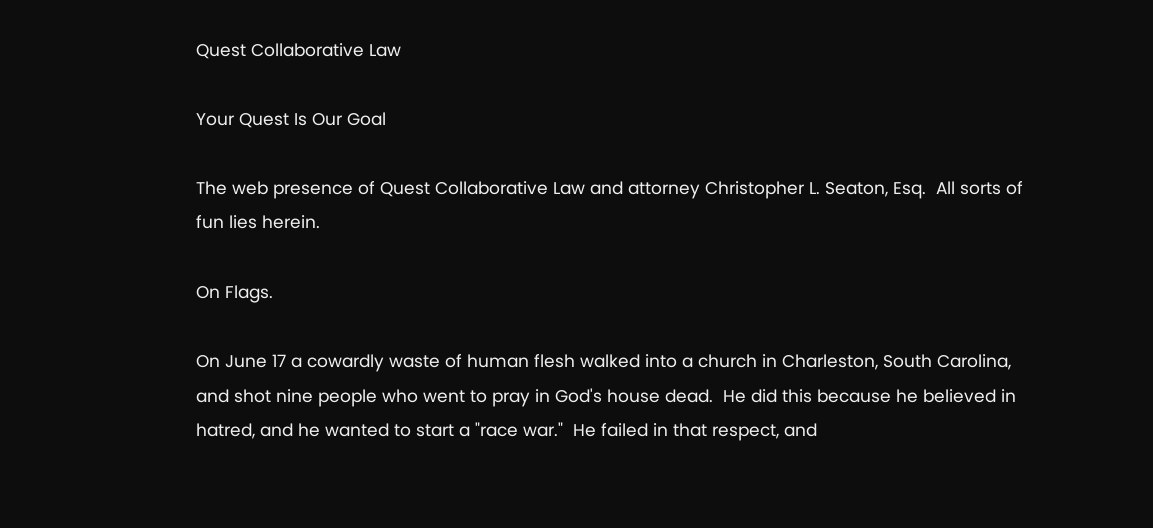Quest Collaborative Law

Your Quest Is Our Goal

The web presence of Quest Collaborative Law and attorney Christopher L. Seaton, Esq.  All sorts of fun lies herein.

On Flags.

On June 17 a cowardly waste of human flesh walked into a church in Charleston, South Carolina, and shot nine people who went to pray in God's house dead.  He did this because he believed in hatred, and he wanted to start a "race war."  He failed in that respect, and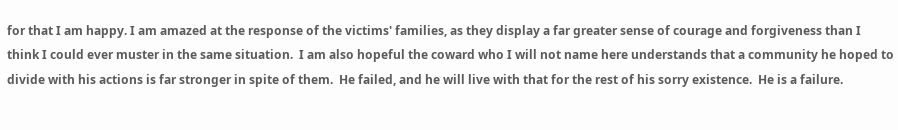for that I am happy. I am amazed at the response of the victims' families, as they display a far greater sense of courage and forgiveness than I think I could ever muster in the same situation.  I am also hopeful the coward who I will not name here understands that a community he hoped to divide with his actions is far stronger in spite of them.  He failed, and he will live with that for the rest of his sorry existence.  He is a failure.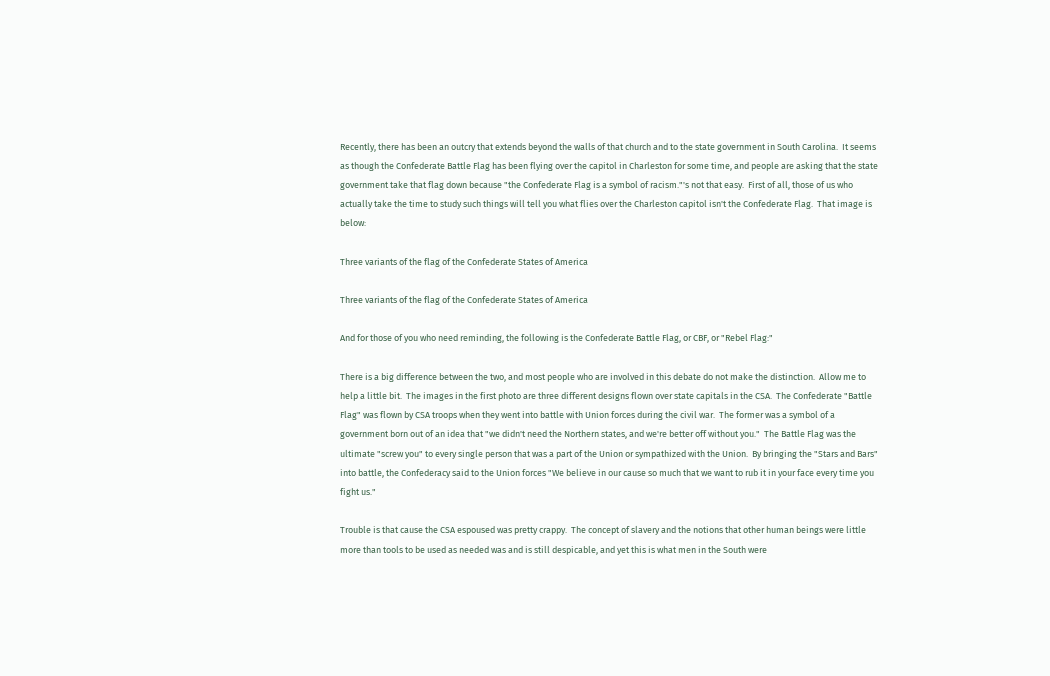Recently, there has been an outcry that extends beyond the walls of that church and to the state government in South Carolina.  It seems as though the Confederate Battle Flag has been flying over the capitol in Charleston for some time, and people are asking that the state government take that flag down because "the Confederate Flag is a symbol of racism."'s not that easy.  First of all, those of us who actually take the time to study such things will tell you what flies over the Charleston capitol isn't the Confederate Flag.  That image is below:

Three variants of the flag of the Confederate States of America

Three variants of the flag of the Confederate States of America

And for those of you who need reminding, the following is the Confederate Battle Flag, or CBF, or "Rebel Flag:"

There is a big difference between the two, and most people who are involved in this debate do not make the distinction.  Allow me to help a little bit.  The images in the first photo are three different designs flown over state capitals in the CSA.  The Confederate "Battle Flag" was flown by CSA troops when they went into battle with Union forces during the civil war.  The former was a symbol of a government born out of an idea that "we didn't need the Northern states, and we're better off without you."  The Battle Flag was the ultimate "screw you" to every single person that was a part of the Union or sympathized with the Union.  By bringing the "Stars and Bars" into battle, the Confederacy said to the Union forces "We believe in our cause so much that we want to rub it in your face every time you fight us."

Trouble is that cause the CSA espoused was pretty crappy.  The concept of slavery and the notions that other human beings were little more than tools to be used as needed was and is still despicable, and yet this is what men in the South were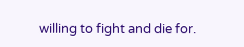willing to fight and die for.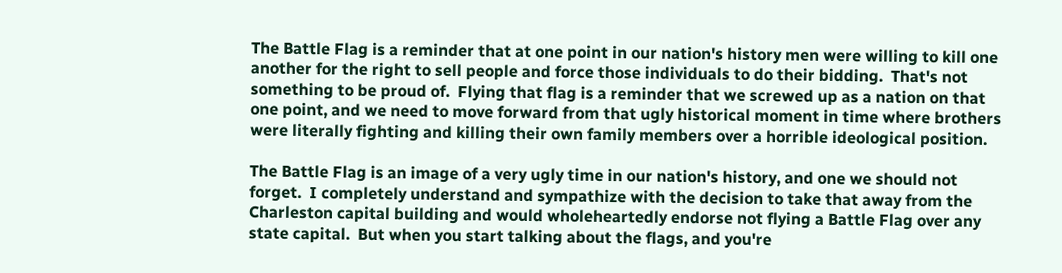The Battle Flag is a reminder that at one point in our nation's history men were willing to kill one another for the right to sell people and force those individuals to do their bidding.  That's not something to be proud of.  Flying that flag is a reminder that we screwed up as a nation on that one point, and we need to move forward from that ugly historical moment in time where brothers were literally fighting and killing their own family members over a horrible ideological position.

The Battle Flag is an image of a very ugly time in our nation's history, and one we should not forget.  I completely understand and sympathize with the decision to take that away from the Charleston capital building and would wholeheartedly endorse not flying a Battle Flag over any state capital.  But when you start talking about the flags, and you're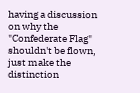having a discussion on why the "Confederate Flag" shouldn't be flown, just make the distinction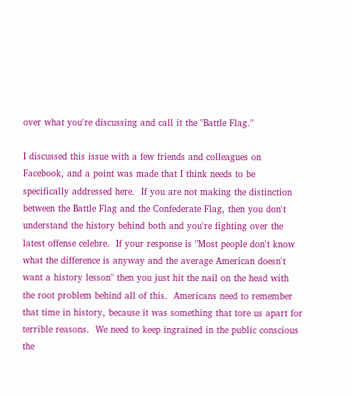over what you're discussing and call it the "Battle Flag."

I discussed this issue with a few friends and colleagues on Facebook, and a point was made that I think needs to be specifically addressed here.  If you are not making the distinction between the Battle Flag and the Confederate Flag, then you don't understand the history behind both and you're fighting over the latest offense celebre.  If your response is "Most people don't know what the difference is anyway and the average American doesn't want a history lesson" then you just hit the nail on the head with the root problem behind all of this.  Americans need to remember that time in history, because it was something that tore us apart for terrible reasons.  We need to keep ingrained in the public conscious the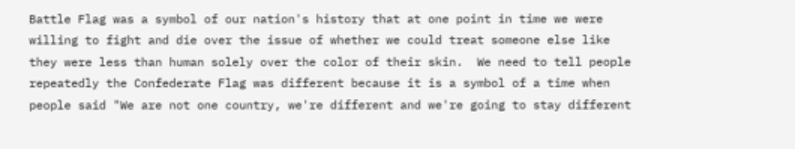Battle Flag was a symbol of our nation's history that at one point in time we were willing to fight and die over the issue of whether we could treat someone else like they were less than human solely over the color of their skin.  We need to tell people repeatedly the Confederate Flag was different because it is a symbol of a time when people said "We are not one country, we're different and we're going to stay different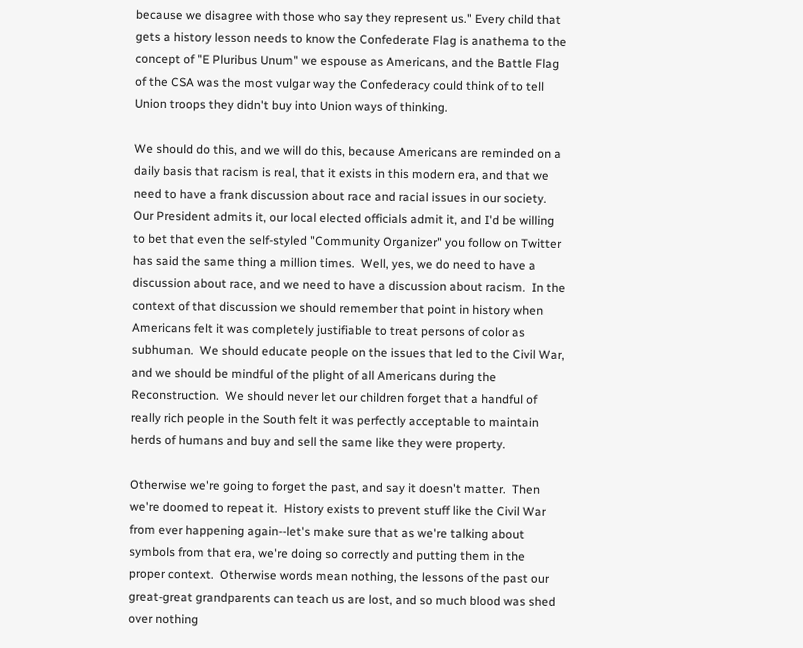because we disagree with those who say they represent us." Every child that gets a history lesson needs to know the Confederate Flag is anathema to the concept of "E Pluribus Unum" we espouse as Americans, and the Battle Flag of the CSA was the most vulgar way the Confederacy could think of to tell Union troops they didn't buy into Union ways of thinking.

We should do this, and we will do this, because Americans are reminded on a daily basis that racism is real, that it exists in this modern era, and that we need to have a frank discussion about race and racial issues in our society.  Our President admits it, our local elected officials admit it, and I'd be willing to bet that even the self-styled "Community Organizer" you follow on Twitter has said the same thing a million times.  Well, yes, we do need to have a discussion about race, and we need to have a discussion about racism.  In the context of that discussion we should remember that point in history when Americans felt it was completely justifiable to treat persons of color as subhuman.  We should educate people on the issues that led to the Civil War, and we should be mindful of the plight of all Americans during the Reconstruction.  We should never let our children forget that a handful of really rich people in the South felt it was perfectly acceptable to maintain herds of humans and buy and sell the same like they were property.

Otherwise we're going to forget the past, and say it doesn't matter.  Then we're doomed to repeat it.  History exists to prevent stuff like the Civil War from ever happening again--let's make sure that as we're talking about symbols from that era, we're doing so correctly and putting them in the proper context.  Otherwise words mean nothing, the lessons of the past our great-great grandparents can teach us are lost, and so much blood was shed over nothing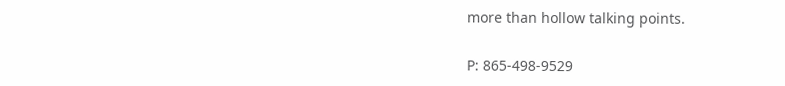more than hollow talking points.

P: 865-498-9529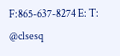F:865-637-8274 E: T: @clsesq